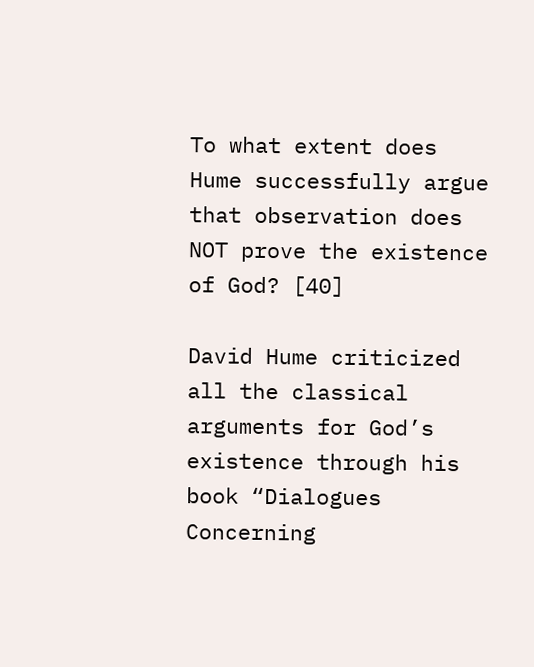To what extent does Hume successfully argue that observation does NOT prove the existence of God? [40]

David Hume criticized all the classical arguments for God’s existence through his book “Dialogues Concerning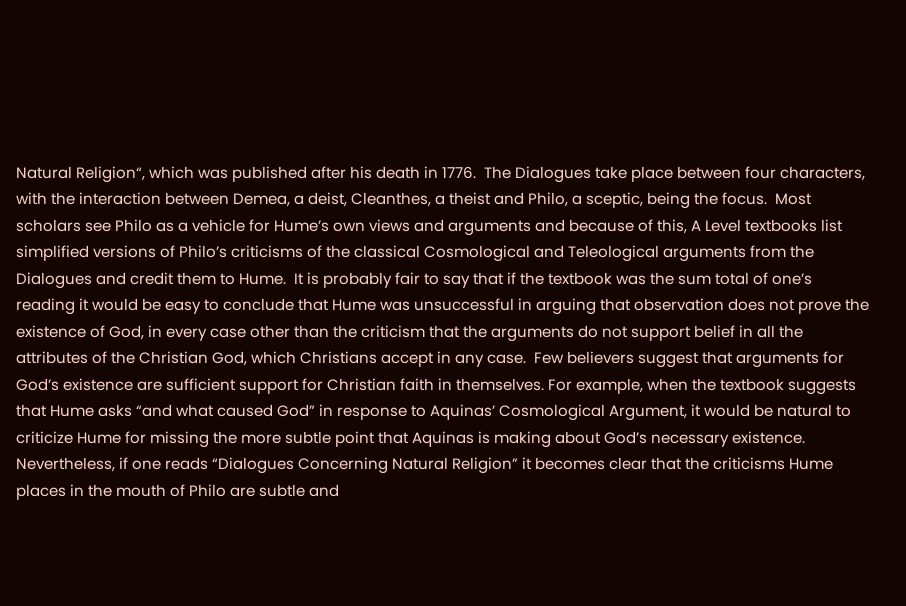Natural Religion“, which was published after his death in 1776.  The Dialogues take place between four characters, with the interaction between Demea, a deist, Cleanthes, a theist and Philo, a sceptic, being the focus.  Most scholars see Philo as a vehicle for Hume’s own views and arguments and because of this, A Level textbooks list simplified versions of Philo’s criticisms of the classical Cosmological and Teleological arguments from the Dialogues and credit them to Hume.  It is probably fair to say that if the textbook was the sum total of one’s reading it would be easy to conclude that Hume was unsuccessful in arguing that observation does not prove the existence of God, in every case other than the criticism that the arguments do not support belief in all the attributes of the Christian God, which Christians accept in any case.  Few believers suggest that arguments for God’s existence are sufficient support for Christian faith in themselves. For example, when the textbook suggests that Hume asks “and what caused God” in response to Aquinas’ Cosmological Argument, it would be natural to criticize Hume for missing the more subtle point that Aquinas is making about God’s necessary existence.  Nevertheless, if one reads “Dialogues Concerning Natural Religion” it becomes clear that the criticisms Hume places in the mouth of Philo are subtle and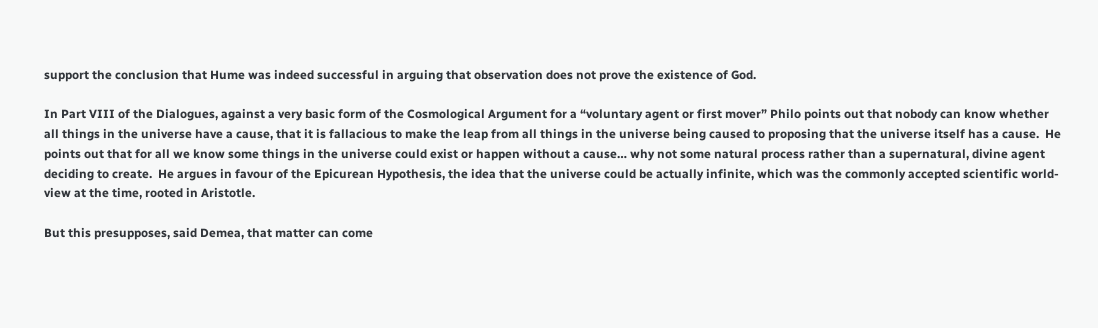support the conclusion that Hume was indeed successful in arguing that observation does not prove the existence of God.

In Part VIII of the Dialogues, against a very basic form of the Cosmological Argument for a “voluntary agent or first mover” Philo points out that nobody can know whether all things in the universe have a cause, that it is fallacious to make the leap from all things in the universe being caused to proposing that the universe itself has a cause.  He points out that for all we know some things in the universe could exist or happen without a cause… why not some natural process rather than a supernatural, divine agent deciding to create.  He argues in favour of the Epicurean Hypothesis, the idea that the universe could be actually infinite, which was the commonly accepted scientific world-view at the time, rooted in Aristotle.

But this presupposes, said Demea, that matter can come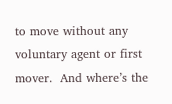to move without any voluntary agent or first mover.  And where’s the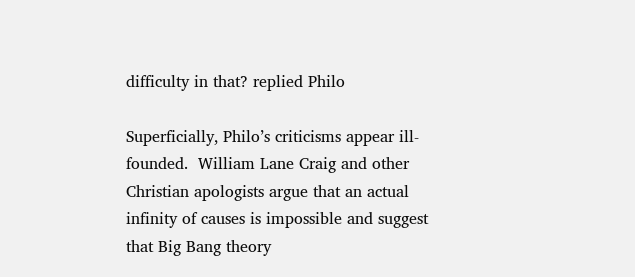difficulty in that? replied Philo

Superficially, Philo’s criticisms appear ill-founded.  William Lane Craig and other Christian apologists argue that an actual infinity of causes is impossible and suggest that Big Bang theory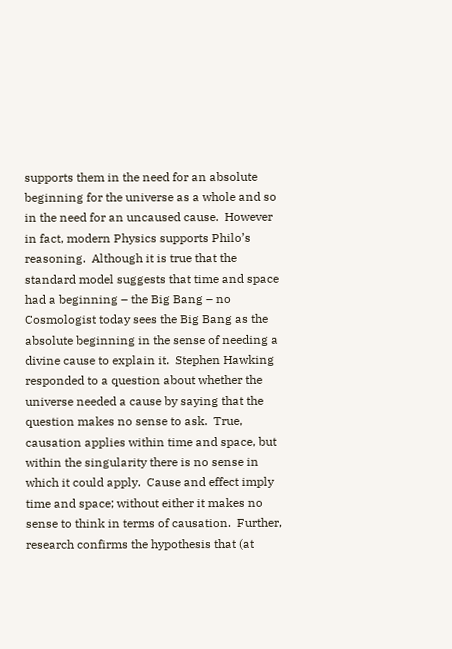supports them in the need for an absolute beginning for the universe as a whole and so in the need for an uncaused cause.  However in fact, modern Physics supports Philo’s reasoning.  Although it is true that the standard model suggests that time and space had a beginning – the Big Bang – no Cosmologist today sees the Big Bang as the absolute beginning in the sense of needing a divine cause to explain it.  Stephen Hawking responded to a question about whether the universe needed a cause by saying that the question makes no sense to ask.  True, causation applies within time and space, but within the singularity there is no sense in which it could apply.  Cause and effect imply time and space; without either it makes no sense to think in terms of causation.  Further, research confirms the hypothesis that (at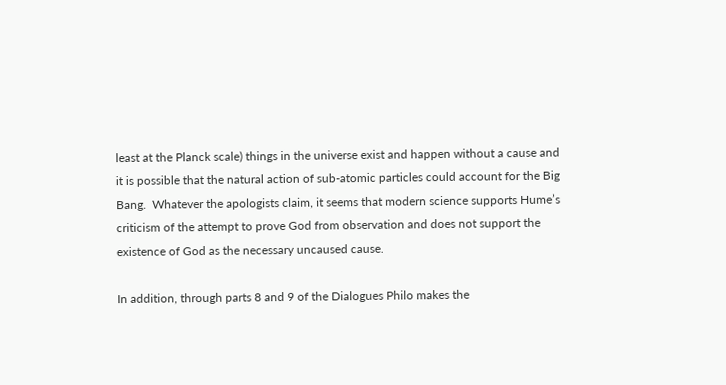least at the Planck scale) things in the universe exist and happen without a cause and it is possible that the natural action of sub-atomic particles could account for the Big Bang.  Whatever the apologists claim, it seems that modern science supports Hume’s criticism of the attempt to prove God from observation and does not support the existence of God as the necessary uncaused cause.

In addition, through parts 8 and 9 of the Dialogues Philo makes the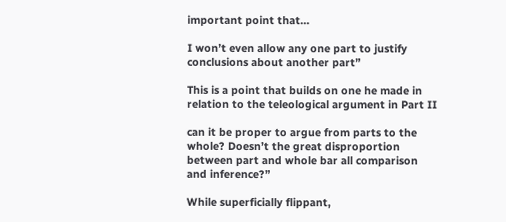important point that…

I won’t even allow any one part to justify conclusions about another part”

This is a point that builds on one he made in relation to the teleological argument in Part II

can it be proper to argue from parts to the whole? Doesn’t the great disproportion between part and whole bar all comparison and inference?”

While superficially flippant,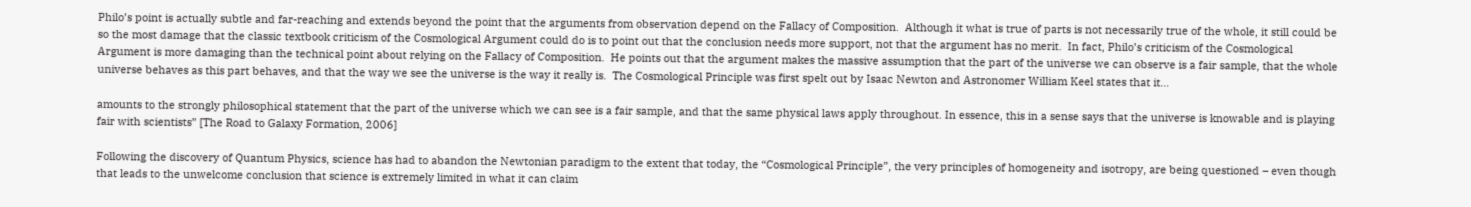Philo’s point is actually subtle and far-reaching and extends beyond the point that the arguments from observation depend on the Fallacy of Composition.  Although it what is true of parts is not necessarily true of the whole, it still could be so the most damage that the classic textbook criticism of the Cosmological Argument could do is to point out that the conclusion needs more support, not that the argument has no merit.  In fact, Philo’s criticism of the Cosmological Argument is more damaging than the technical point about relying on the Fallacy of Composition.  He points out that the argument makes the massive assumption that the part of the universe we can observe is a fair sample, that the whole universe behaves as this part behaves, and that the way we see the universe is the way it really is.  The Cosmological Principle was first spelt out by Isaac Newton and Astronomer William Keel states that it…

amounts to the strongly philosophical statement that the part of the universe which we can see is a fair sample, and that the same physical laws apply throughout. In essence, this in a sense says that the universe is knowable and is playing fair with scientists” [The Road to Galaxy Formation, 2006]

Following the discovery of Quantum Physics, science has had to abandon the Newtonian paradigm to the extent that today, the “Cosmological Principle”, the very principles of homogeneity and isotropy, are being questioned – even though that leads to the unwelcome conclusion that science is extremely limited in what it can claim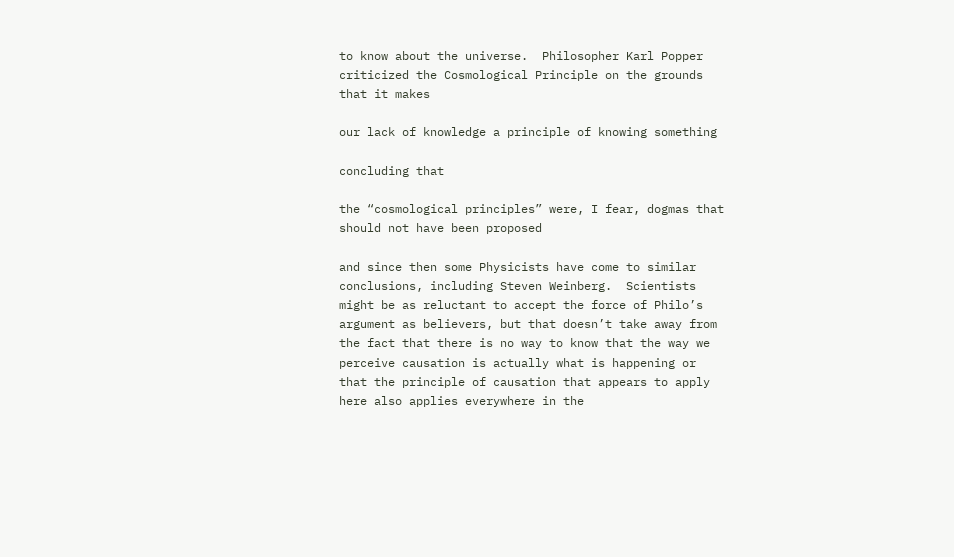to know about the universe.  Philosopher Karl Popper criticized the Cosmological Principle on the grounds that it makes

our lack of knowledge a principle of knowing something

concluding that

the “cosmological principles” were, I fear, dogmas that should not have been proposed

and since then some Physicists have come to similar conclusions, including Steven Weinberg.  Scientists might be as reluctant to accept the force of Philo’s argument as believers, but that doesn’t take away from the fact that there is no way to know that the way we perceive causation is actually what is happening or that the principle of causation that appears to apply here also applies everywhere in the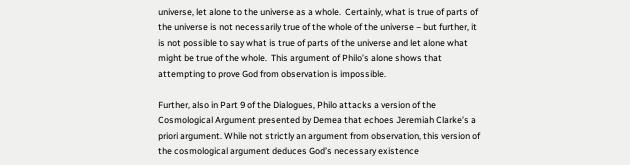universe, let alone to the universe as a whole.  Certainly, what is true of parts of the universe is not necessarily true of the whole of the universe – but further, it is not possible to say what is true of parts of the universe and let alone what might be true of the whole.  This argument of Philo’s alone shows that attempting to prove God from observation is impossible.

Further, also in Part 9 of the Dialogues, Philo attacks a version of the Cosmological Argument presented by Demea that echoes Jeremiah Clarke’s a priori argument. While not strictly an argument from observation, this version of the cosmological argument deduces God’s necessary existence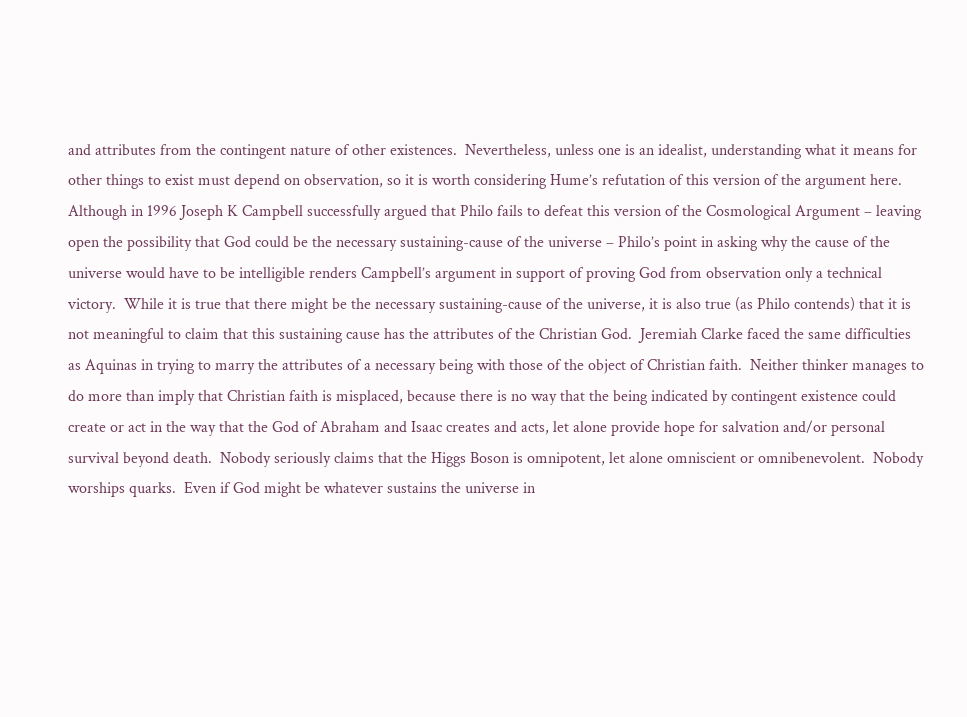and attributes from the contingent nature of other existences.  Nevertheless, unless one is an idealist, understanding what it means for other things to exist must depend on observation, so it is worth considering Hume’s refutation of this version of the argument here.  Although in 1996 Joseph K Campbell successfully argued that Philo fails to defeat this version of the Cosmological Argument – leaving open the possibility that God could be the necessary sustaining-cause of the universe – Philo’s point in asking why the cause of the universe would have to be intelligible renders Campbell’s argument in support of proving God from observation only a technical victory.  While it is true that there might be the necessary sustaining-cause of the universe, it is also true (as Philo contends) that it is not meaningful to claim that this sustaining cause has the attributes of the Christian God.  Jeremiah Clarke faced the same difficulties as Aquinas in trying to marry the attributes of a necessary being with those of the object of Christian faith.  Neither thinker manages to do more than imply that Christian faith is misplaced, because there is no way that the being indicated by contingent existence could create or act in the way that the God of Abraham and Isaac creates and acts, let alone provide hope for salvation and/or personal survival beyond death.  Nobody seriously claims that the Higgs Boson is omnipotent, let alone omniscient or omnibenevolent.  Nobody worships quarks.  Even if God might be whatever sustains the universe in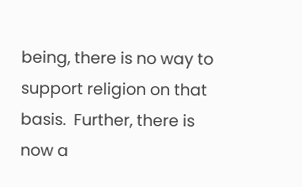being, there is no way to support religion on that basis.  Further, there is now a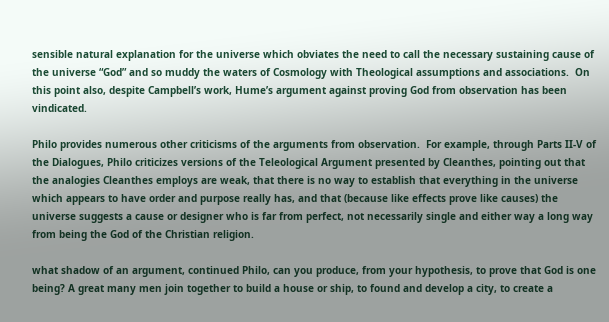sensible natural explanation for the universe which obviates the need to call the necessary sustaining cause of the universe “God” and so muddy the waters of Cosmology with Theological assumptions and associations.  On this point also, despite Campbell’s work, Hume’s argument against proving God from observation has been vindicated.

Philo provides numerous other criticisms of the arguments from observation.  For example, through Parts II-V of the Dialogues, Philo criticizes versions of the Teleological Argument presented by Cleanthes, pointing out that the analogies Cleanthes employs are weak, that there is no way to establish that everything in the universe which appears to have order and purpose really has, and that (because like effects prove like causes) the universe suggests a cause or designer who is far from perfect, not necessarily single and either way a long way from being the God of the Christian religion.

what shadow of an argument, continued Philo, can you produce, from your hypothesis, to prove that God is one being? A great many men join together to build a house or ship, to found and develop a city, to create a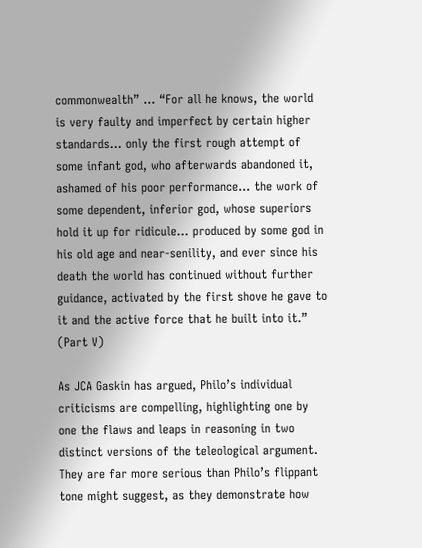commonwealth” … “For all he knows, the world is very faulty and imperfect by certain higher standards… only the first rough attempt of some infant god, who afterwards abandoned it, ashamed of his poor performance… the work of some dependent, inferior god, whose superiors hold it up for ridicule… produced by some god in his old age and near-senility, and ever since his death the world has continued without further guidance, activated by the first shove he gave to it and the active force that he built into it.” (Part V)

As JCA Gaskin has argued, Philo’s individual criticisms are compelling, highlighting one by one the flaws and leaps in reasoning in two distinct versions of the teleological argument.  They are far more serious than Philo’s flippant tone might suggest, as they demonstrate how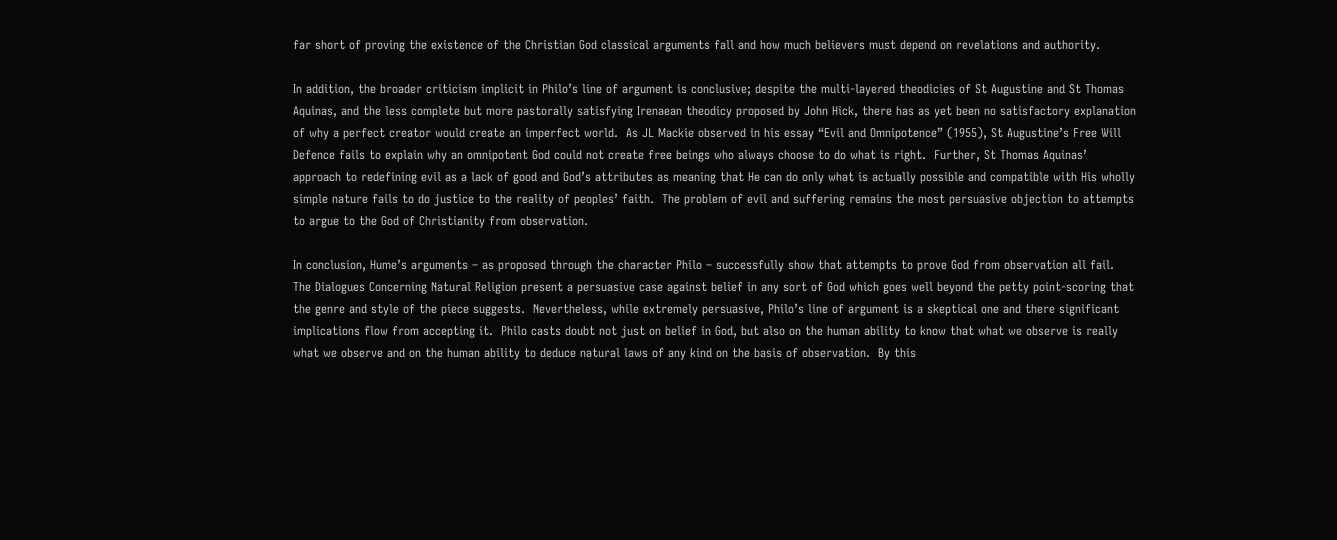far short of proving the existence of the Christian God classical arguments fall and how much believers must depend on revelations and authority.

In addition, the broader criticism implicit in Philo’s line of argument is conclusive; despite the multi-layered theodicies of St Augustine and St Thomas Aquinas, and the less complete but more pastorally satisfying Irenaean theodicy proposed by John Hick, there has as yet been no satisfactory explanation of why a perfect creator would create an imperfect world.  As JL Mackie observed in his essay “Evil and Omnipotence” (1955), St Augustine’s Free Will Defence fails to explain why an omnipotent God could not create free beings who always choose to do what is right.  Further, St Thomas Aquinas’ approach to redefining evil as a lack of good and God’s attributes as meaning that He can do only what is actually possible and compatible with His wholly simple nature fails to do justice to the reality of peoples’ faith.  The problem of evil and suffering remains the most persuasive objection to attempts to argue to the God of Christianity from observation.

In conclusion, Hume’s arguments – as proposed through the character Philo – successfully show that attempts to prove God from observation all fail.  The Dialogues Concerning Natural Religion present a persuasive case against belief in any sort of God which goes well beyond the petty point-scoring that the genre and style of the piece suggests.  Nevertheless, while extremely persuasive, Philo’s line of argument is a skeptical one and there significant implications flow from accepting it.  Philo casts doubt not just on belief in God, but also on the human ability to know that what we observe is really what we observe and on the human ability to deduce natural laws of any kind on the basis of observation.  By this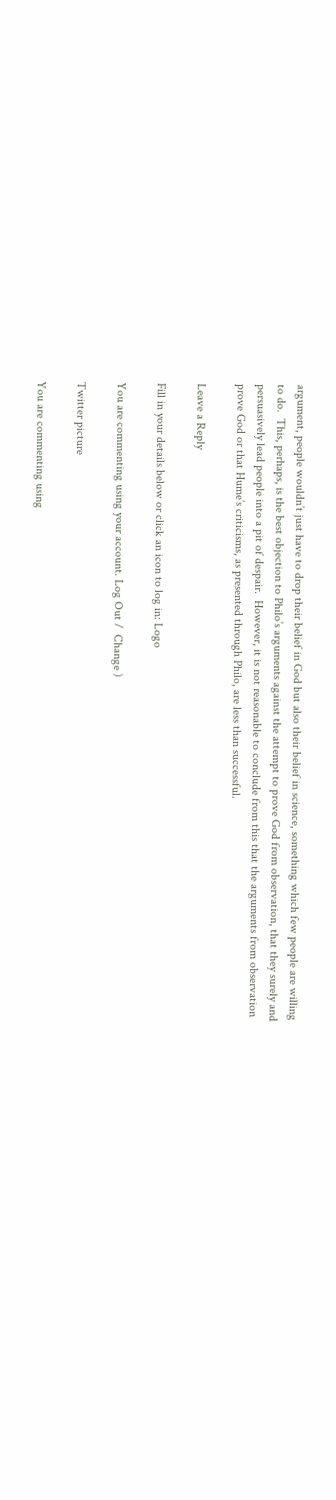argument, people wouldn’t just have to drop their belief in God but also their belief in science, something which few people are willing to do.  This, perhaps, is the best objection to Philo’s arguments against the attempt to prove God from observation, that they surely and persuasively lead people into a pit of despair.  However, it is not reasonable to conclude from this that the arguments from observation prove God or that Hume’s criticisms, as presented through Philo, are less than successful.

Leave a Reply

Fill in your details below or click an icon to log in: Logo

You are commenting using your account. Log Out /  Change )

Twitter picture

You are commenting using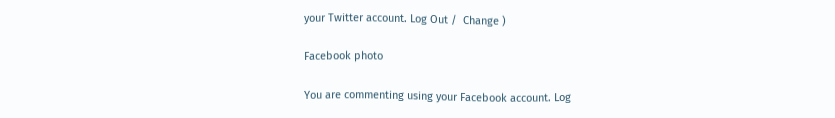your Twitter account. Log Out /  Change )

Facebook photo

You are commenting using your Facebook account. Log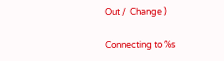Out /  Change )

Connecting to %s